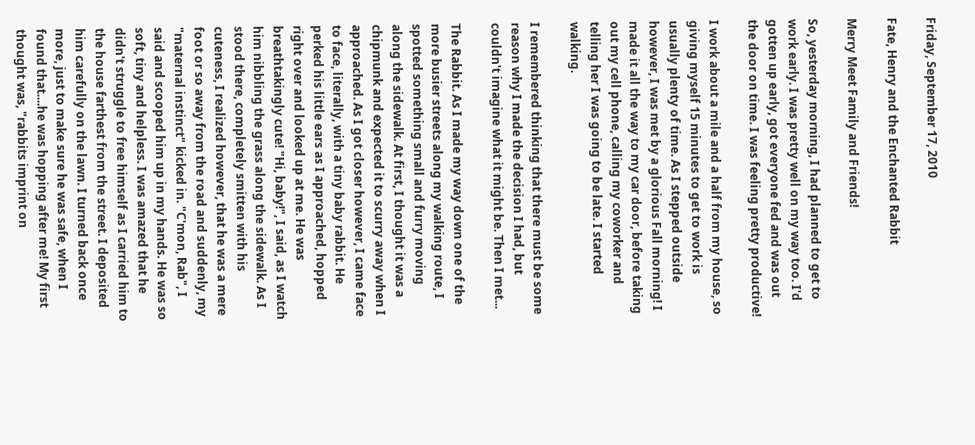Friday, September 17, 2010

Fate, Henry and the Enchanted Rabbit

Merry Meet Family and Friends!

So, yesterday morning, I had planned to get to work early. I was pretty well on my way too. I'd gotten up early, got everyone fed and was out the door on time. I was feeling pretty productive!

I work about a mile and a half from my house, so giving myself 15 minutes to get to work is usually plenty of time. As I stepped outside however, I was met by a glorious Fall morning! I made it all the way to my car door, before taking out my cell phone, calling my coworker and telling her I was going to be late. I started walking.

I remembered thinking that there must be some reason why I made the decision I had, but couldn't imagine what it might be. Then I met...

The Rabbit. As I made my way down one of the more busier streets along my walking route, I spotted something small and furry moving along the sidewalk. At first, I thought it was a chipmunk and expected it to scurry away when I approached. As I got closer however, I came face to face, literally, with a tiny baby rabbit. He perked his little ears as I approached, hopped right over and looked up at me. He was breathtakingly cute! "Hi, baby!", I said, as I watch him nibbling the grass along the sidewalk. As I stood there, completely smitten with his cuteness, I realized however, that he was a mere foot or so away from the road and suddenly, my "maternal instinct" kicked in. "C'mon, Rab", I said and scooped him up in my hands. He was so soft, tiny and helpless. I was amazed that he didn't struggle to free himself as I carried him to the house farthest from the street. I deposited him carefully on the lawn. I turned back once more, just to make sure he was safe, when I found that....he was hopping after me! My first thought was, "rabbits imprint on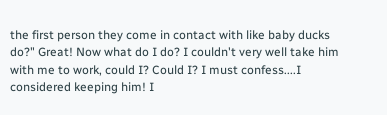the first person they come in contact with like baby ducks do?" Great! Now what do I do? I couldn't very well take him with me to work, could I? Could I? I must confess....I considered keeping him! I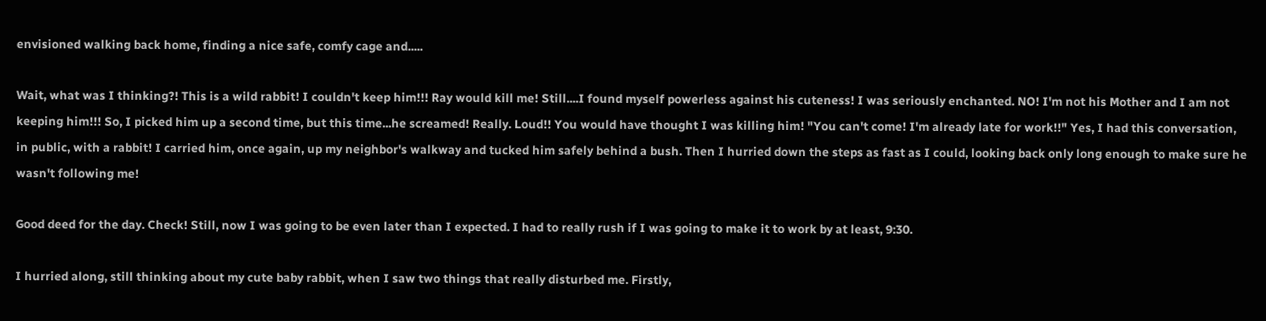envisioned walking back home, finding a nice safe, comfy cage and.....

Wait, what was I thinking?! This is a wild rabbit! I couldn't keep him!!! Ray would kill me! Still....I found myself powerless against his cuteness! I was seriously enchanted. NO! I'm not his Mother and I am not keeping him!!! So, I picked him up a second time, but this time...he screamed! Really. Loud!! You would have thought I was killing him! "You can't come! I'm already late for work!!" Yes, I had this conversation, in public, with a rabbit! I carried him, once again, up my neighbor's walkway and tucked him safely behind a bush. Then I hurried down the steps as fast as I could, looking back only long enough to make sure he wasn't following me!

Good deed for the day. Check! Still, now I was going to be even later than I expected. I had to really rush if I was going to make it to work by at least, 9:30.

I hurried along, still thinking about my cute baby rabbit, when I saw two things that really disturbed me. Firstly,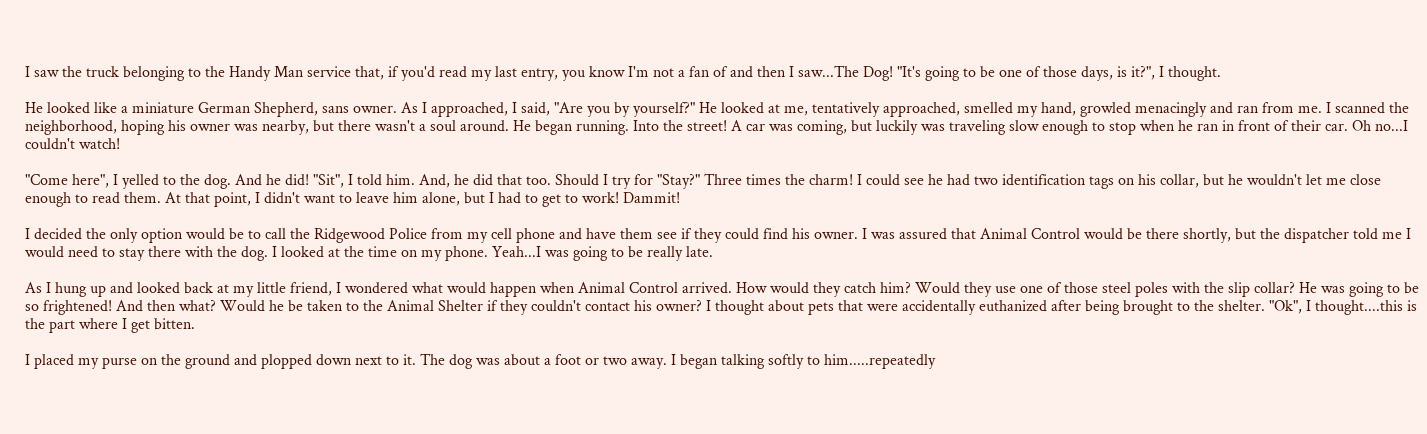I saw the truck belonging to the Handy Man service that, if you'd read my last entry, you know I'm not a fan of and then I saw...The Dog! "It's going to be one of those days, is it?", I thought.

He looked like a miniature German Shepherd, sans owner. As I approached, I said, "Are you by yourself?" He looked at me, tentatively approached, smelled my hand, growled menacingly and ran from me. I scanned the neighborhood, hoping his owner was nearby, but there wasn't a soul around. He began running. Into the street! A car was coming, but luckily was traveling slow enough to stop when he ran in front of their car. Oh no...I couldn't watch!

"Come here", I yelled to the dog. And he did! "Sit", I told him. And, he did that too. Should I try for "Stay?" Three times the charm! I could see he had two identification tags on his collar, but he wouldn't let me close enough to read them. At that point, I didn't want to leave him alone, but I had to get to work! Dammit!

I decided the only option would be to call the Ridgewood Police from my cell phone and have them see if they could find his owner. I was assured that Animal Control would be there shortly, but the dispatcher told me I would need to stay there with the dog. I looked at the time on my phone. Yeah...I was going to be really late.

As I hung up and looked back at my little friend, I wondered what would happen when Animal Control arrived. How would they catch him? Would they use one of those steel poles with the slip collar? He was going to be so frightened! And then what? Would he be taken to the Animal Shelter if they couldn't contact his owner? I thought about pets that were accidentally euthanized after being brought to the shelter. "Ok", I thought....this is the part where I get bitten.

I placed my purse on the ground and plopped down next to it. The dog was about a foot or two away. I began talking softly to him.....repeatedly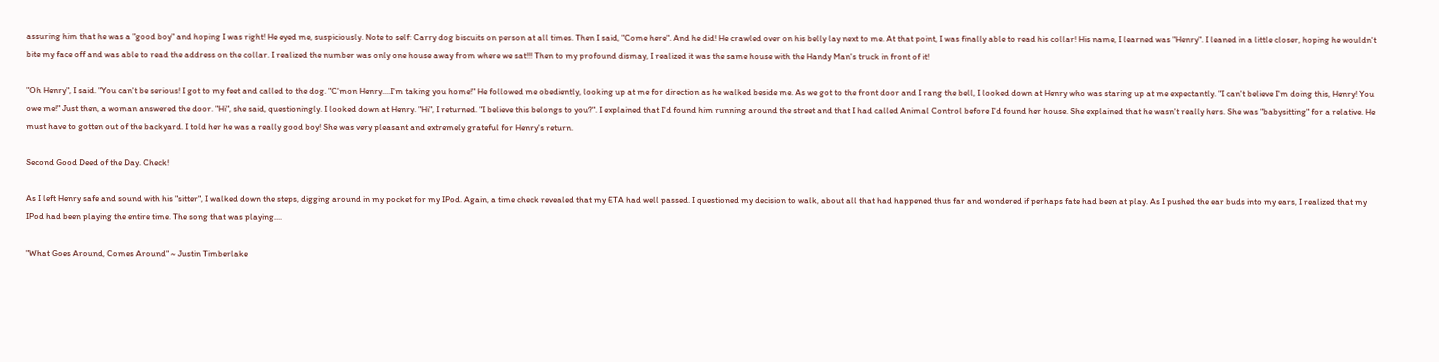assuring him that he was a "good boy" and hoping I was right! He eyed me, suspiciously. Note to self: Carry dog biscuits on person at all times. Then I said, "Come here". And he did! He crawled over on his belly lay next to me. At that point, I was finally able to read his collar! His name, I learned was "Henry". I leaned in a little closer, hoping he wouldn't bite my face off and was able to read the address on the collar. I realized the number was only one house away from where we sat!!! Then to my profound dismay, I realized it was the same house with the Handy Man's truck in front of it!

"Oh Henry", I said. "You can't be serious! I got to my feet and called to the dog. "C'mon Henry....I'm taking you home!" He followed me obediently, looking up at me for direction as he walked beside me. As we got to the front door and I rang the bell, I looked down at Henry who was staring up at me expectantly. "I can't believe I'm doing this, Henry! You owe me!" Just then, a woman answered the door. "Hi", she said, questioningly. I looked down at Henry. "Hi", I returned. "I believe this belongs to you?". I explained that I'd found him running around the street and that I had called Animal Control before I'd found her house. She explained that he wasn't really hers. She was "babysitting" for a relative. He must have to gotten out of the backyard. I told her he was a really good boy! She was very pleasant and extremely grateful for Henry's return.

Second Good Deed of the Day. Check!

As I left Henry safe and sound with his "sitter", I walked down the steps, digging around in my pocket for my IPod. Again, a time check revealed that my ETA had well passed. I questioned my decision to walk, about all that had happened thus far and wondered if perhaps fate had been at play. As I pushed the ear buds into my ears, I realized that my IPod had been playing the entire time. The song that was playing....

"What Goes Around, Comes Around" ~ Justin Timberlake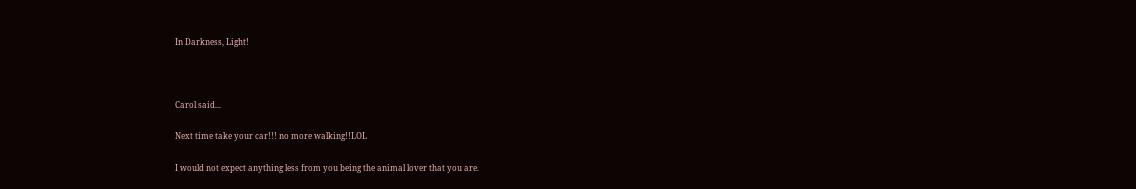In Darkness, Light!



Carol said...

Next time take your car!!! no more walking!!LOL

I would not expect anything less from you being the animal lover that you are.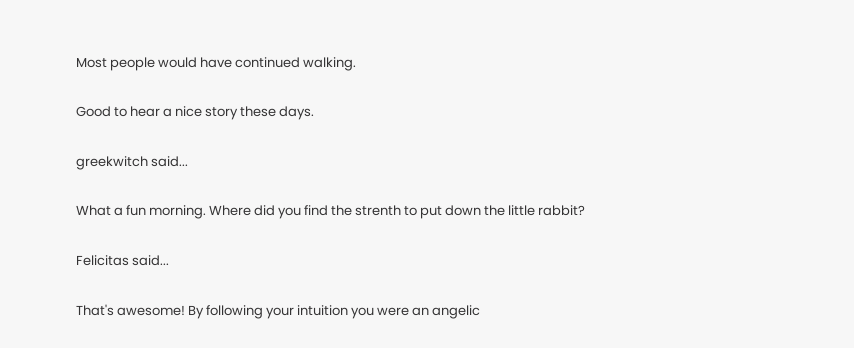Most people would have continued walking.

Good to hear a nice story these days.

greekwitch said...

What a fun morning. Where did you find the strenth to put down the little rabbit?

Felicitas said...

That's awesome! By following your intuition you were an angelic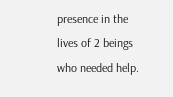presence in the lives of 2 beings who needed help.